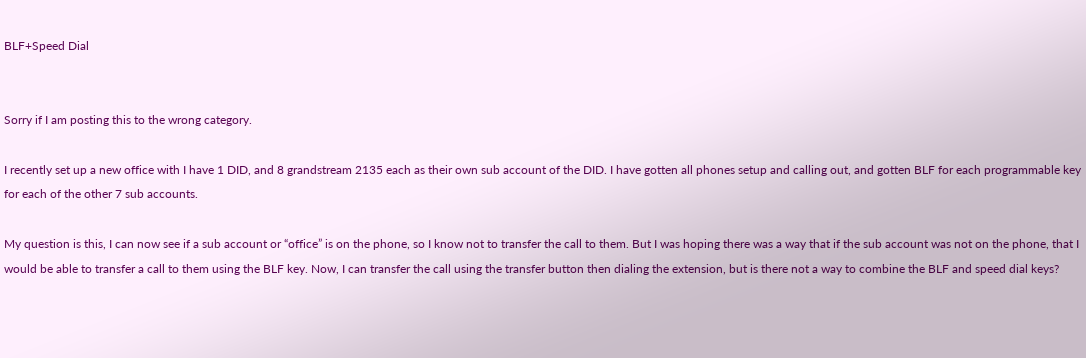BLF+Speed Dial


Sorry if I am posting this to the wrong category.

I recently set up a new office with I have 1 DID, and 8 grandstream 2135 each as their own sub account of the DID. I have gotten all phones setup and calling out, and gotten BLF for each programmable key for each of the other 7 sub accounts.

My question is this, I can now see if a sub account or “office” is on the phone, so I know not to transfer the call to them. But I was hoping there was a way that if the sub account was not on the phone, that I would be able to transfer a call to them using the BLF key. Now, I can transfer the call using the transfer button then dialing the extension, but is there not a way to combine the BLF and speed dial keys?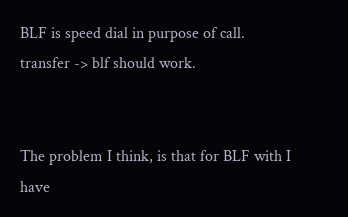BLF is speed dial in purpose of call.
transfer -> blf should work.


The problem I think, is that for BLF with I have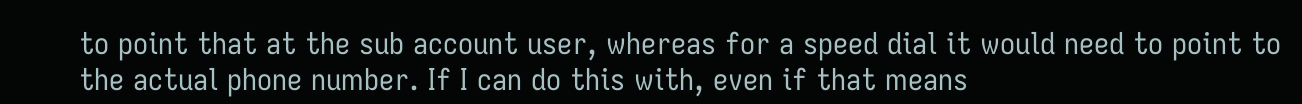to point that at the sub account user, whereas for a speed dial it would need to point to the actual phone number. If I can do this with, even if that means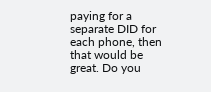paying for a separate DID for each phone, then that would be great. Do you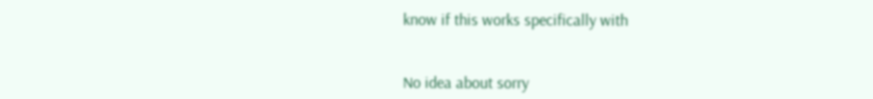know if this works specifically with


No idea about sorry